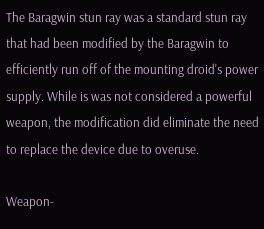The Baragwin stun ray was a standard stun ray that had been modified by the Baragwin to efficiently run off of the mounting droid's power supply. While is was not considered a powerful weapon, the modification did eliminate the need to replace the device due to overuse.

Weapon-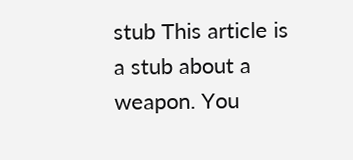stub This article is a stub about a weapon. You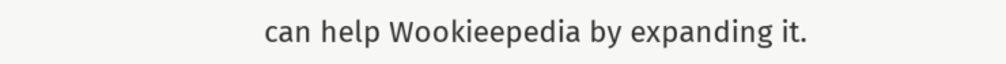can help Wookieepedia by expanding it.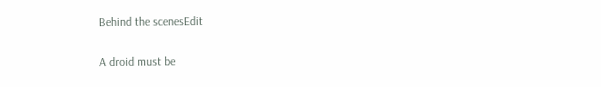Behind the scenesEdit

A droid must be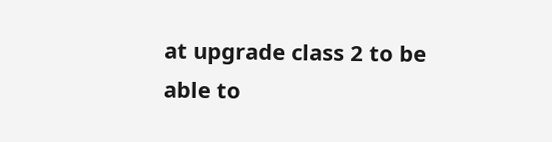at upgrade class 2 to be able to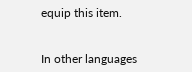equip this item.


In other languages